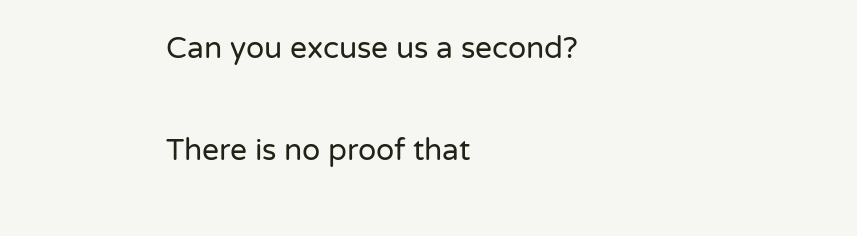Can you excuse us a second?

There is no proof that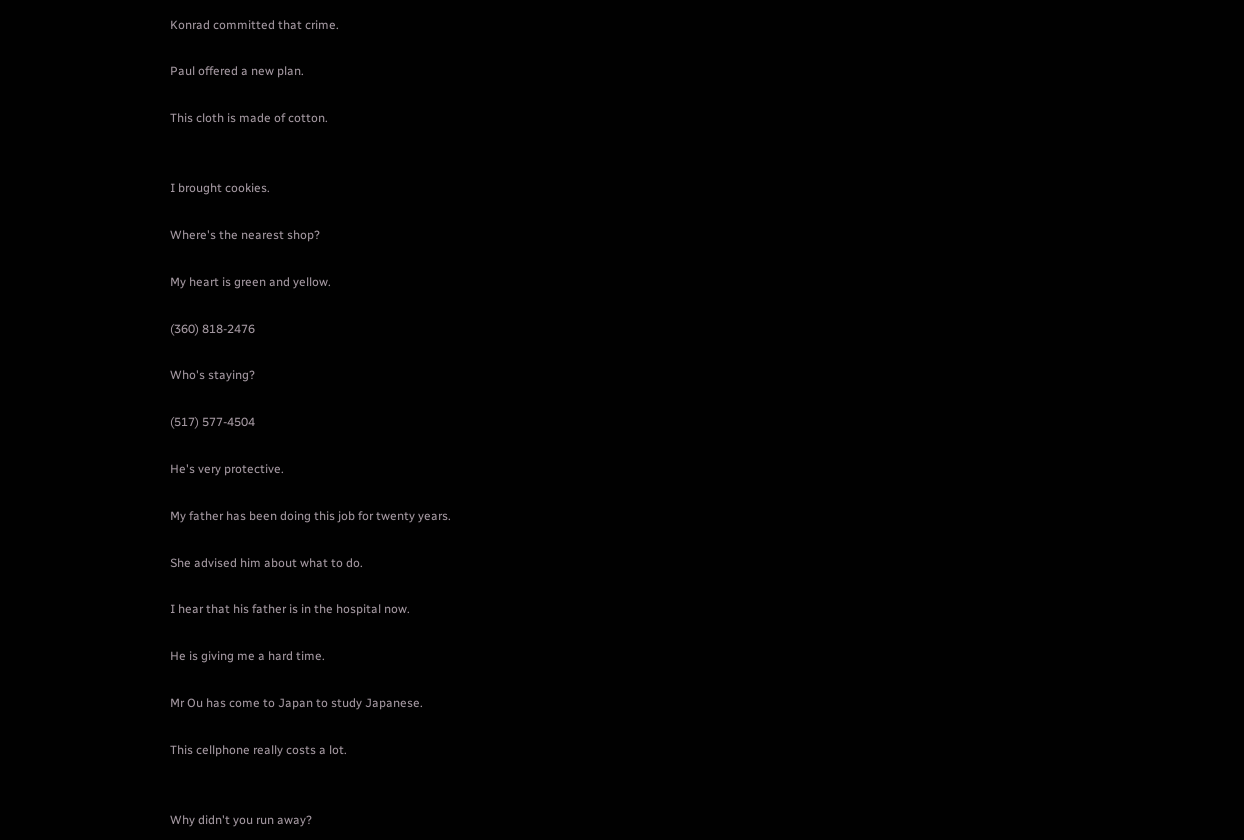Konrad committed that crime.

Paul offered a new plan.

This cloth is made of cotton.


I brought cookies.

Where's the nearest shop?

My heart is green and yellow.

(360) 818-2476

Who's staying?

(517) 577-4504

He's very protective.

My father has been doing this job for twenty years.

She advised him about what to do.

I hear that his father is in the hospital now.

He is giving me a hard time.

Mr Ou has come to Japan to study Japanese.

This cellphone really costs a lot.


Why didn't you run away?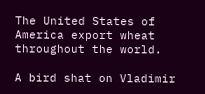The United States of America export wheat throughout the world.

A bird shat on Vladimir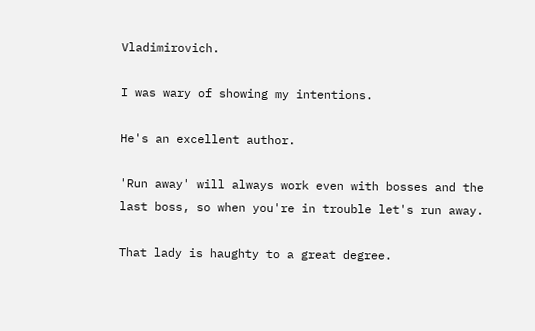Vladimirovich.

I was wary of showing my intentions.

He's an excellent author.

'Run away' will always work even with bosses and the last boss, so when you're in trouble let's run away.

That lady is haughty to a great degree.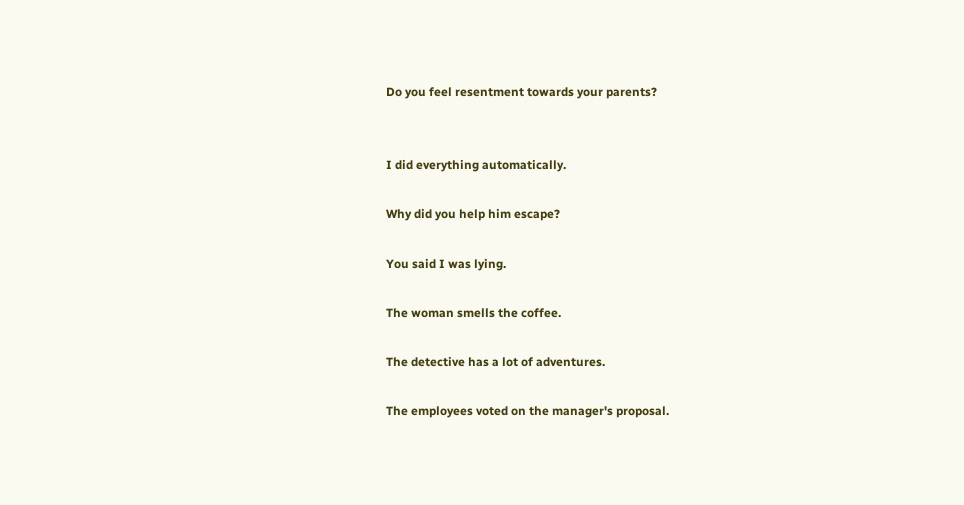Do you feel resentment towards your parents?


I did everything automatically.

Why did you help him escape?

You said I was lying.

The woman smells the coffee.

The detective has a lot of adventures.

The employees voted on the manager's proposal.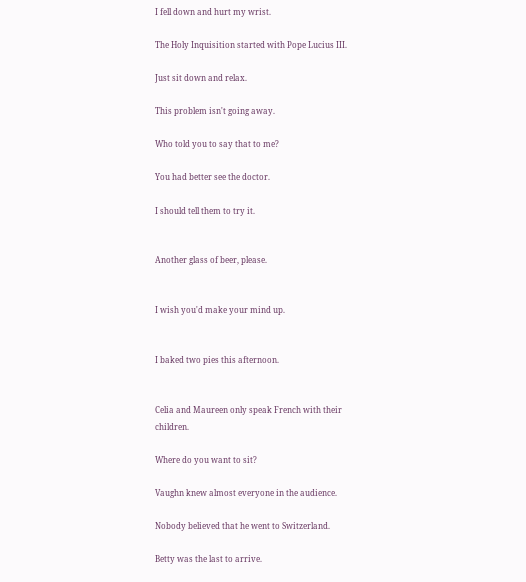I fell down and hurt my wrist.

The Holy Inquisition started with Pope Lucius III.

Just sit down and relax.

This problem isn't going away.

Who told you to say that to me?

You had better see the doctor.

I should tell them to try it.


Another glass of beer, please.


I wish you'd make your mind up.


I baked two pies this afternoon.


Celia and Maureen only speak French with their children.

Where do you want to sit?

Vaughn knew almost everyone in the audience.

Nobody believed that he went to Switzerland.

Betty was the last to arrive.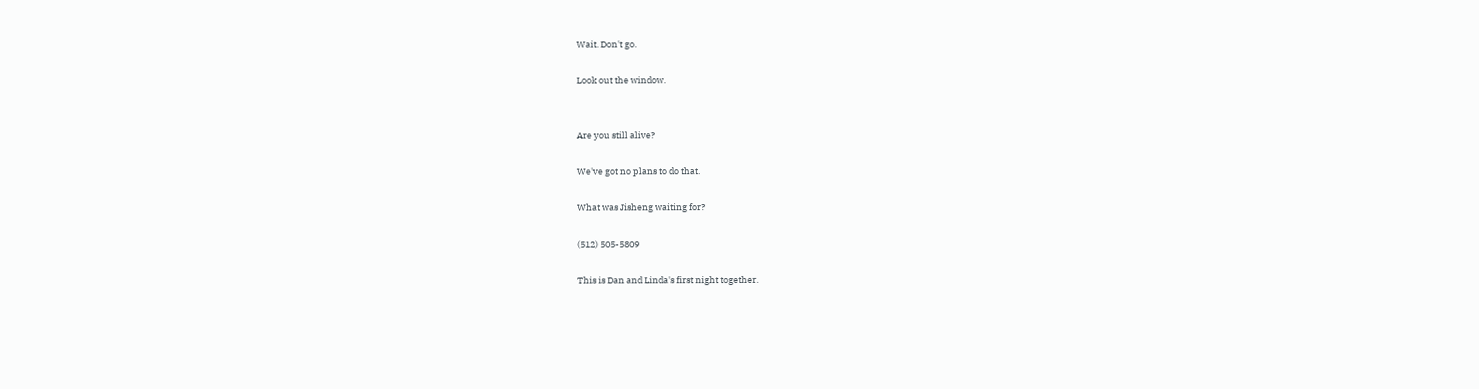Wait. Don't go.

Look out the window.


Are you still alive?

We've got no plans to do that.

What was Jisheng waiting for?

(512) 505-5809

This is Dan and Linda's first night together.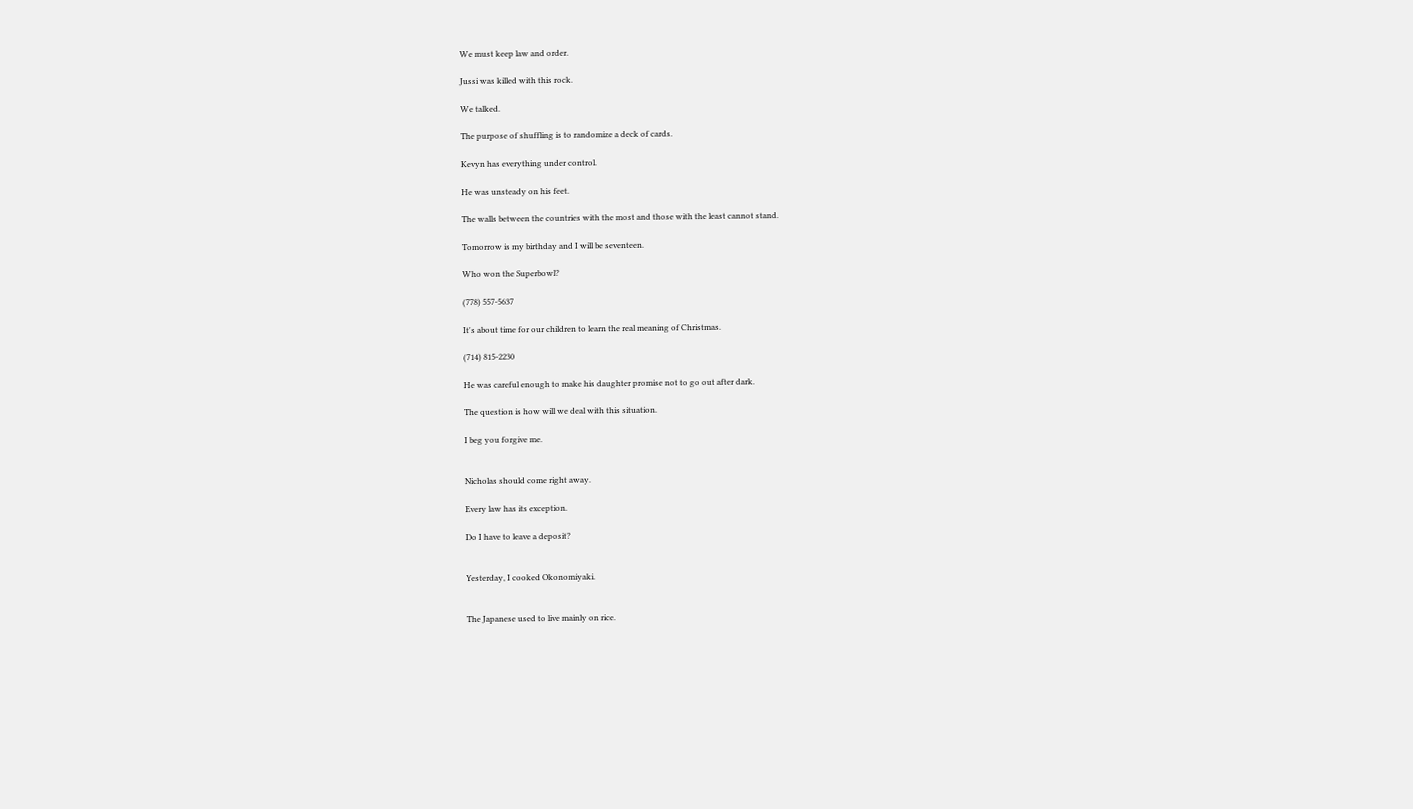We must keep law and order.

Jussi was killed with this rock.

We talked.

The purpose of shuffling is to randomize a deck of cards.

Kevyn has everything under control.

He was unsteady on his feet.

The walls between the countries with the most and those with the least cannot stand.

Tomorrow is my birthday and I will be seventeen.

Who won the Superbowl?

(778) 557-5637

It's about time for our children to learn the real meaning of Christmas.

(714) 815-2230

He was careful enough to make his daughter promise not to go out after dark.

The question is how will we deal with this situation.

I beg you forgive me.


Nicholas should come right away.

Every law has its exception.

Do I have to leave a deposit?


Yesterday, I cooked Okonomiyaki.


The Japanese used to live mainly on rice.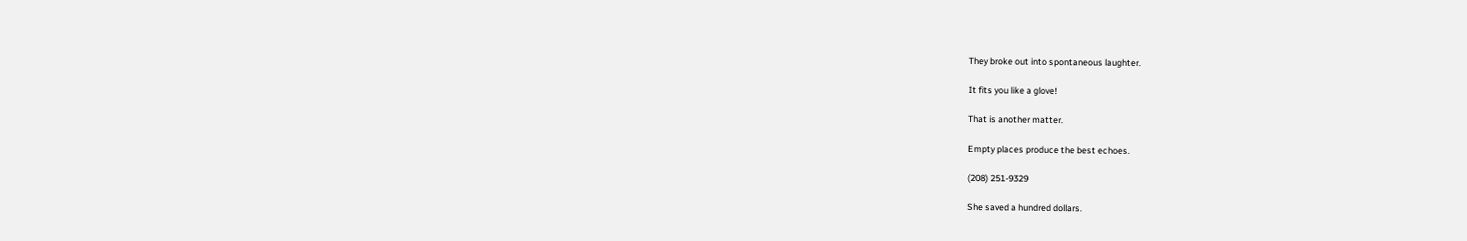They broke out into spontaneous laughter.

It fits you like a glove!

That is another matter.

Empty places produce the best echoes.

(208) 251-9329

She saved a hundred dollars.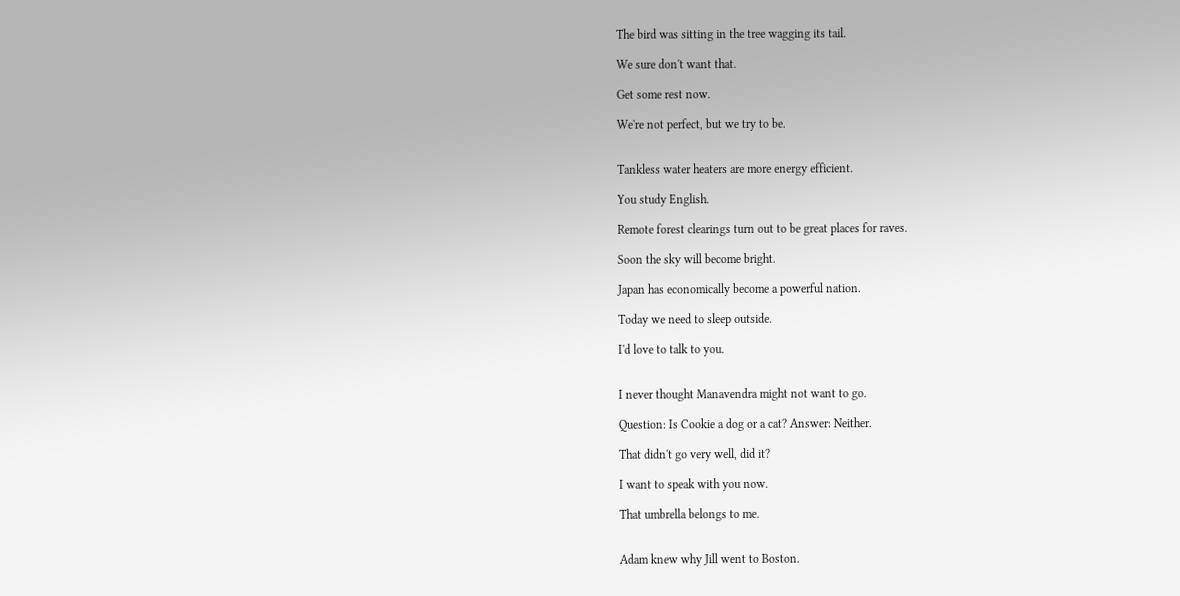The bird was sitting in the tree wagging its tail.

We sure don't want that.

Get some rest now.

We're not perfect, but we try to be.


Tankless water heaters are more energy efficient.

You study English.

Remote forest clearings turn out to be great places for raves.

Soon the sky will become bright.

Japan has economically become a powerful nation.

Today we need to sleep outside.

I'd love to talk to you.


I never thought Manavendra might not want to go.

Question: Is Cookie a dog or a cat? Answer: Neither.

That didn't go very well, did it?

I want to speak with you now.

That umbrella belongs to me.


Adam knew why Jill went to Boston.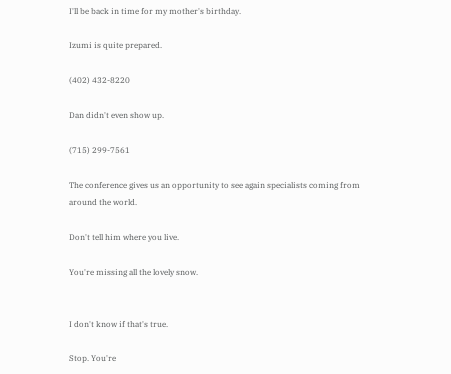I'll be back in time for my mother's birthday.

Izumi is quite prepared.

(402) 432-8220

Dan didn't even show up.

(715) 299-7561

The conference gives us an opportunity to see again specialists coming from around the world.

Don't tell him where you live.

You're missing all the lovely snow.


I don't know if that's true.

Stop. You're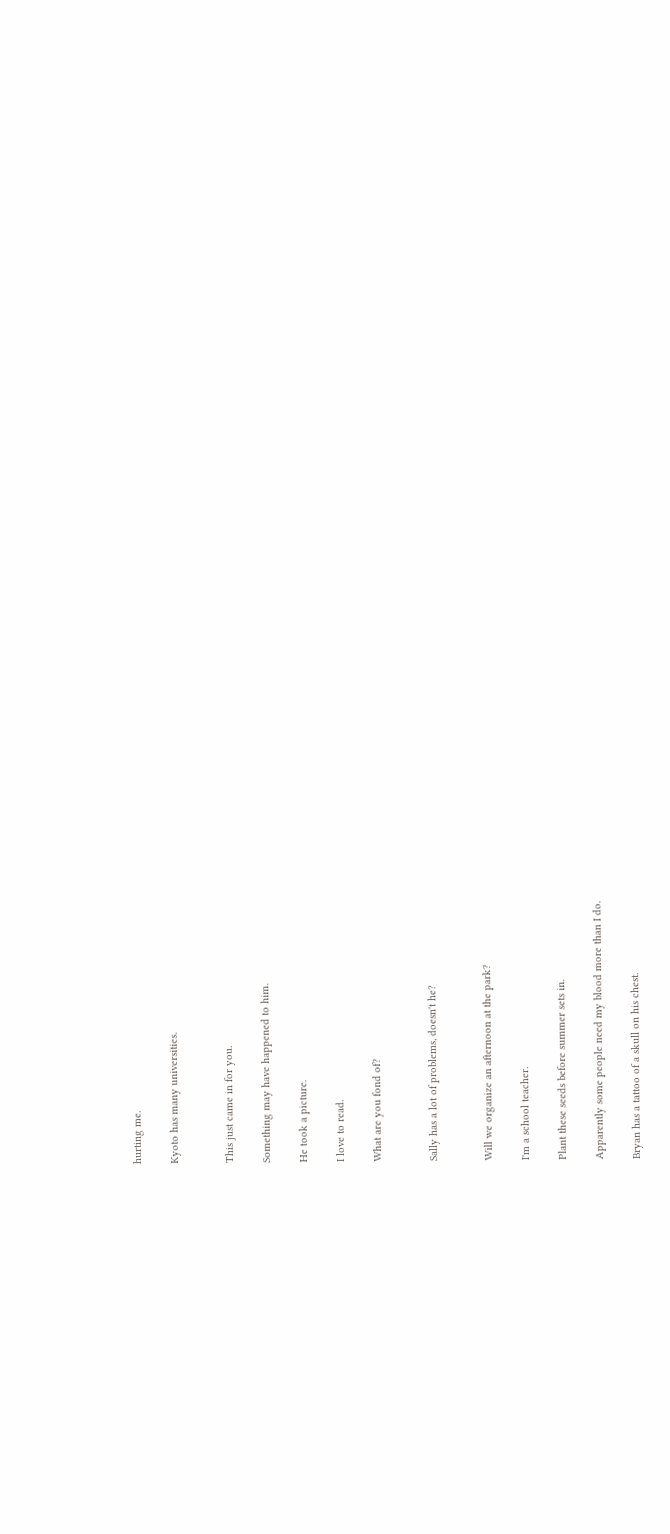hurting me.

Kyoto has many universities.


This just came in for you.

Something may have happened to him.

He took a picture.

I love to read.

What are you fond of?


Sally has a lot of problems, doesn't he?


Will we organize an afternoon at the park?

I'm a school teacher.

Plant these seeds before summer sets in.

Apparently some people need my blood more than I do.

Bryan has a tattoo of a skull on his chest.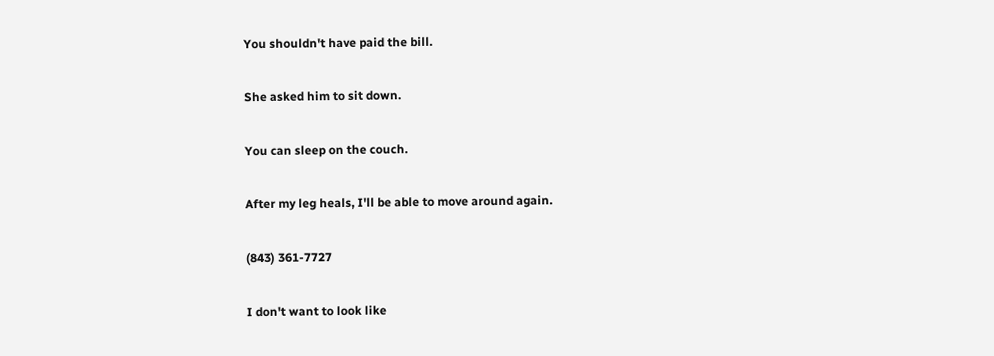You shouldn't have paid the bill.

She asked him to sit down.

You can sleep on the couch.

After my leg heals, I'll be able to move around again.

(843) 361-7727

I don't want to look like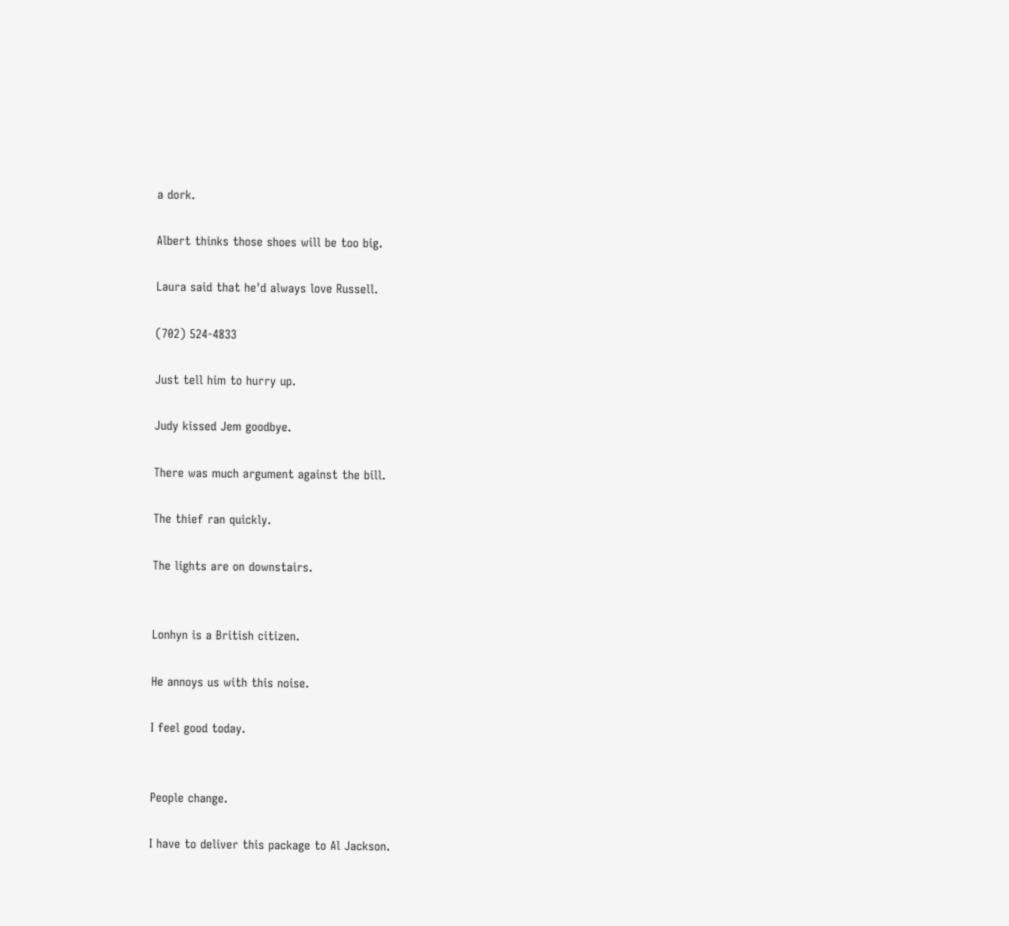a dork.

Albert thinks those shoes will be too big.

Laura said that he'd always love Russell.

(702) 524-4833

Just tell him to hurry up.

Judy kissed Jem goodbye.

There was much argument against the bill.

The thief ran quickly.

The lights are on downstairs.


Lonhyn is a British citizen.

He annoys us with this noise.

I feel good today.


People change.

I have to deliver this package to Al Jackson.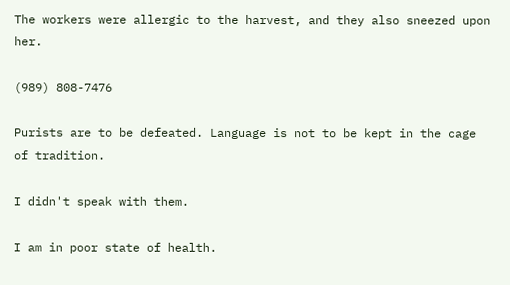The workers were allergic to the harvest, and they also sneezed upon her.

(989) 808-7476

Purists are to be defeated. Language is not to be kept in the cage of tradition.

I didn't speak with them.

I am in poor state of health.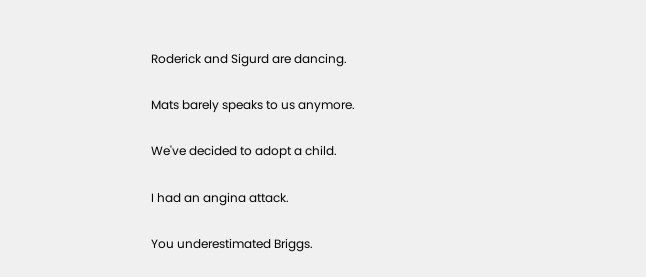Roderick and Sigurd are dancing.

Mats barely speaks to us anymore.

We've decided to adopt a child.

I had an angina attack.

You underestimated Briggs.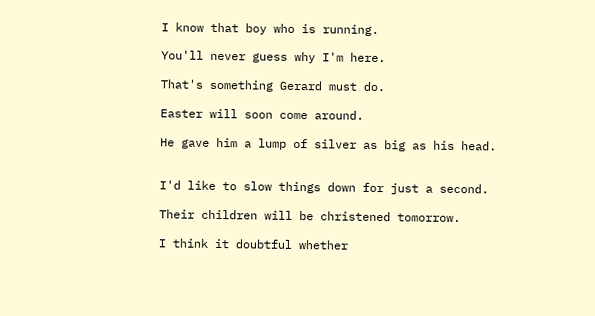I know that boy who is running.

You'll never guess why I'm here.

That's something Gerard must do.

Easter will soon come around.

He gave him a lump of silver as big as his head.


I'd like to slow things down for just a second.

Their children will be christened tomorrow.

I think it doubtful whether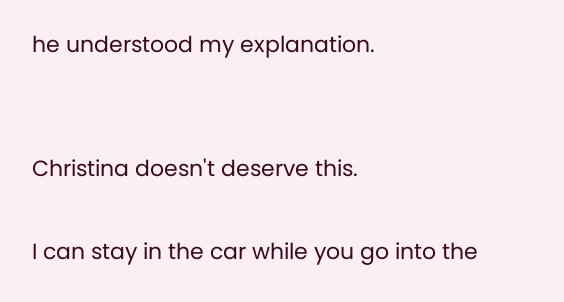he understood my explanation.


Christina doesn't deserve this.

I can stay in the car while you go into the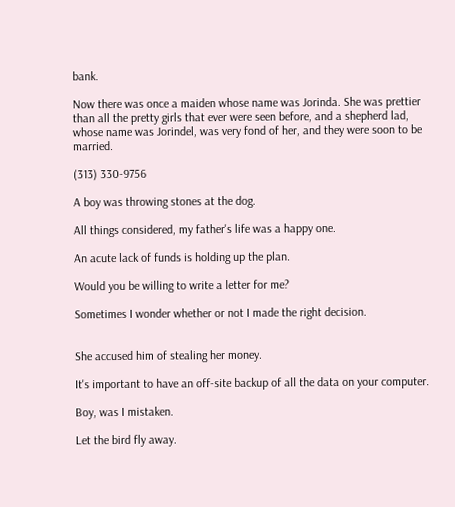bank.

Now there was once a maiden whose name was Jorinda. She was prettier than all the pretty girls that ever were seen before, and a shepherd lad, whose name was Jorindel, was very fond of her, and they were soon to be married.

(313) 330-9756

A boy was throwing stones at the dog.

All things considered, my father's life was a happy one.

An acute lack of funds is holding up the plan.

Would you be willing to write a letter for me?

Sometimes I wonder whether or not I made the right decision.


She accused him of stealing her money.

It's important to have an off-site backup of all the data on your computer.

Boy, was I mistaken.

Let the bird fly away.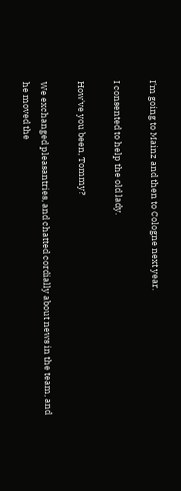I'm going to Mainz and then to Cologne next year.

I consented to help the old lady.

How've you been, Tommy?

We exchanged pleasantries, and chatted cordially about news in the team, and he moved the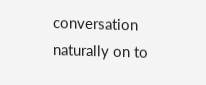conversation naturally on to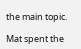the main topic.

Mat spent the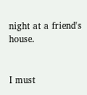night at a friend's house.


I must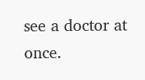see a doctor at once.